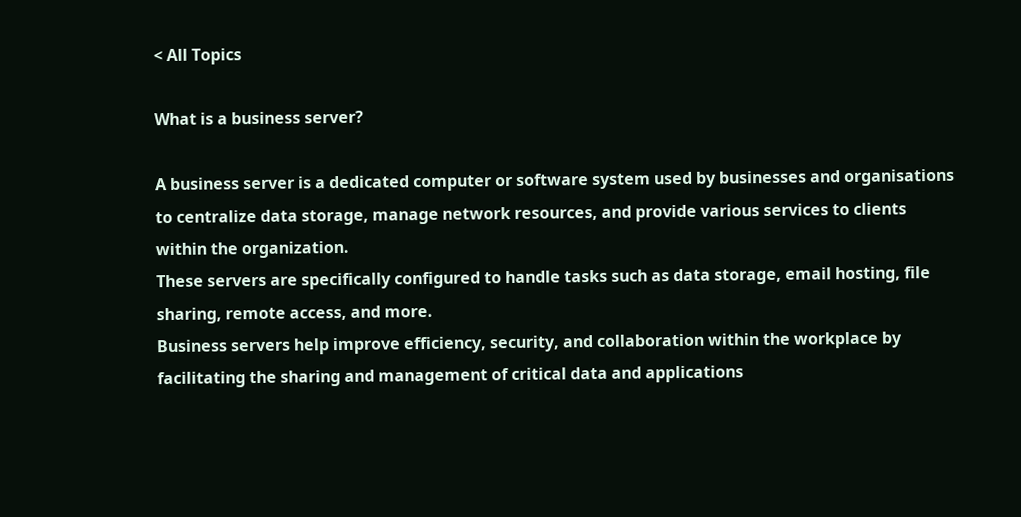< All Topics

What is a business server?

A business server is a dedicated computer or software system used by businesses and organisations to centralize data storage, manage network resources, and provide various services to clients within the organization.
These servers are specifically configured to handle tasks such as data storage, email hosting, file sharing, remote access, and more.
Business servers help improve efficiency, security, and collaboration within the workplace by facilitating the sharing and management of critical data and applications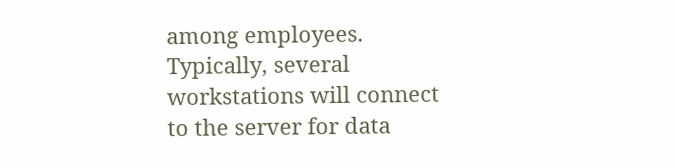among employees.
Typically, several workstations will connect to the server for data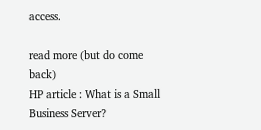access.

read more (but do come back)
HP article : What is a Small Business Server?